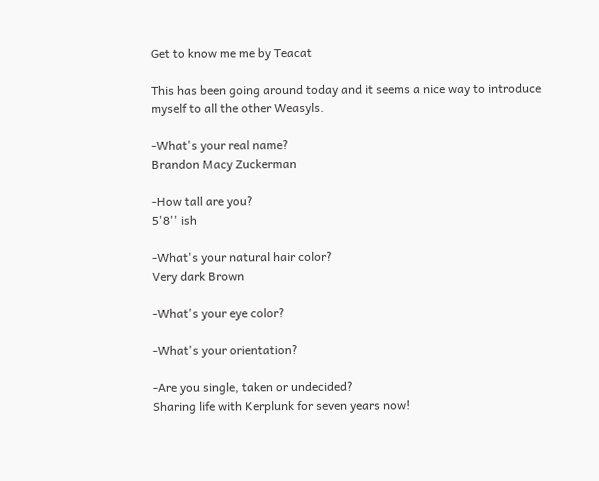Get to know me me by Teacat

This has been going around today and it seems a nice way to introduce myself to all the other Weasyls.

-What's your real name?
Brandon Macy Zuckerman

-How tall are you?
5'8'' ish

-What's your natural hair color?
Very dark Brown

-What's your eye color?

-What's your orientation?

-Are you single, taken or undecided?
Sharing life with Kerplunk for seven years now!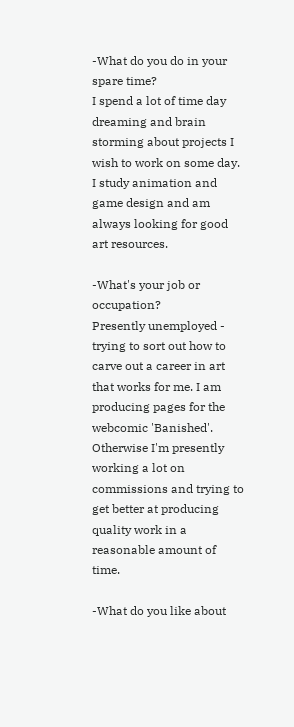-What do you do in your spare time?
I spend a lot of time day dreaming and brain storming about projects I wish to work on some day. I study animation and game design and am always looking for good art resources.

-What's your job or occupation?
Presently unemployed - trying to sort out how to carve out a career in art that works for me. I am producing pages for the webcomic 'Banished'. Otherwise I'm presently working a lot on commissions and trying to get better at producing quality work in a reasonable amount of time.

-What do you like about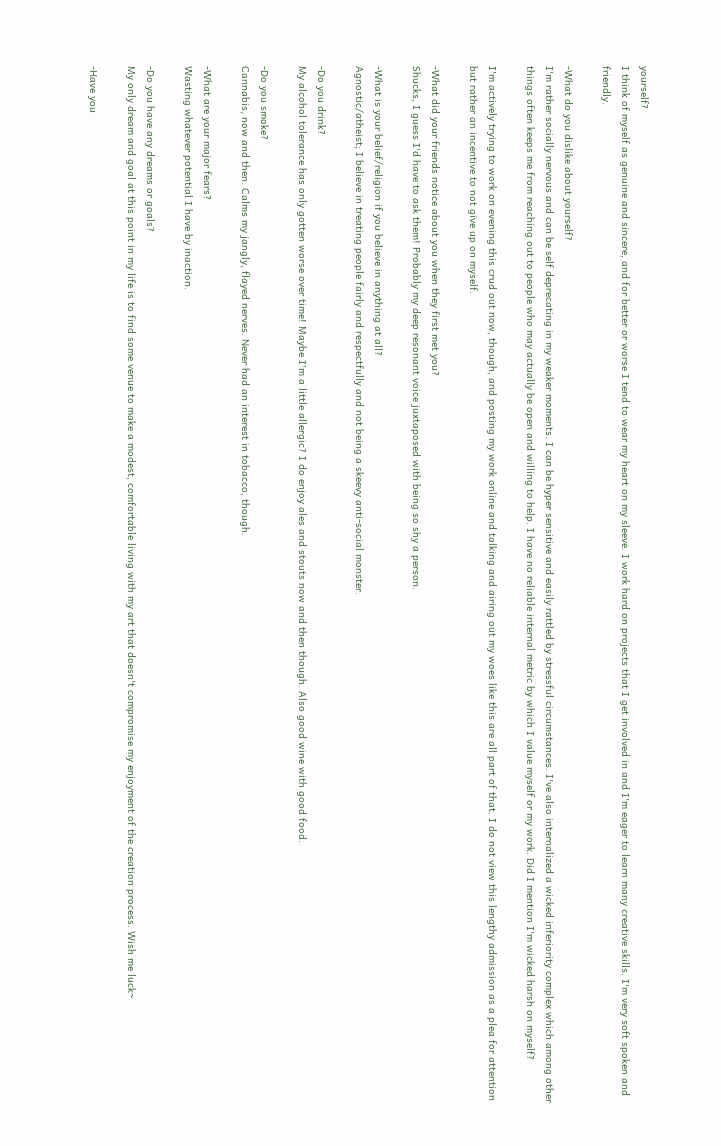yourself?
I think of myself as genuine and sincere, and for better or worse I tend to wear my heart on my sleeve. I work hard on projects that I get involved in and I'm eager to learn many creative skills. I'm very soft spoken and friendly.

-What do you dislike about yourself?
I'm rather socially nervous and can be self deprecating in my weaker moments. I can be hyper sensitive and easily rattled by stressful circumstances. I've also internalized a wicked inferiority complex which among other things often keeps me from reaching out to people who may actually be open and willing to help. I have no reliable internal metric by which I value myself or my work. Did I mention I'm wicked harsh on myself?

I'm actively trying to work on evening this crud out now, though, and posting my work online and talking and airing out my woes like this are all part of that. I do not view this lengthy admission as a plea for attention but rather an incentive to not give up on myself.

-What did your friends notice about you when they first met you?
Shucks, I guess I'd have to ask them! Probably my deep resonant voice juxtaposed with being so shy a person.

-What is your belief/religion if you believe in anything at all?
Agnostic/atheist; I believe in treating people fairly and respectfully and not being a skeevy anti-social monster.

-Do you drink?
My alcohol tolerance has only gotten worse over time! Maybe I'm a little allergic? I do enjoy ales and stouts now and then though. Also good wine with good food.

-Do you smoke?
Cannabis, now and then. Calms my jangly, flayed nerves. Never had an interest in tobacco, though.

-What are your major fears?
Wasting whatever potential I have by inaction.

-Do you have any dreams or goals?
My only dream and goal at this point in my life is to find some venue to make a modest, comfortable living with my art that doesn't compromise my enjoyment of the creation process. Wish me luck~

-Have you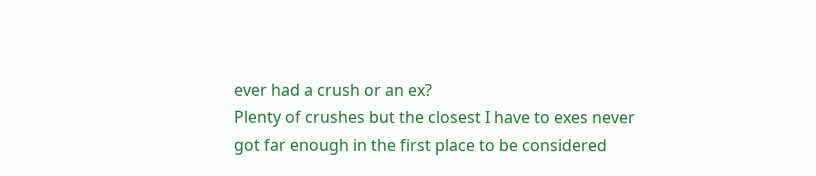ever had a crush or an ex?
Plenty of crushes but the closest I have to exes never got far enough in the first place to be considered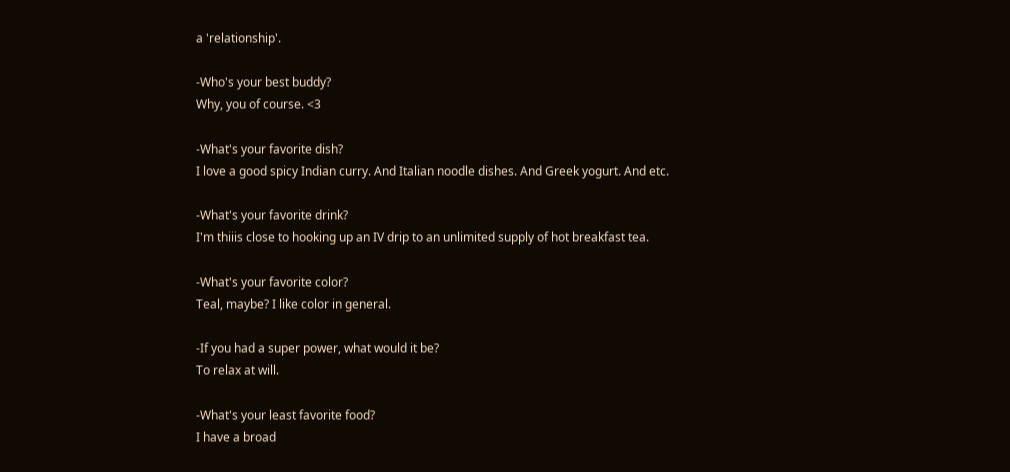a 'relationship'.

-Who's your best buddy?
Why, you of course. <3

-What's your favorite dish?
I love a good spicy Indian curry. And Italian noodle dishes. And Greek yogurt. And etc.

-What's your favorite drink?
I'm thiiis close to hooking up an IV drip to an unlimited supply of hot breakfast tea.

-What's your favorite color?
Teal, maybe? I like color in general.

-If you had a super power, what would it be?
To relax at will.

-What's your least favorite food?
I have a broad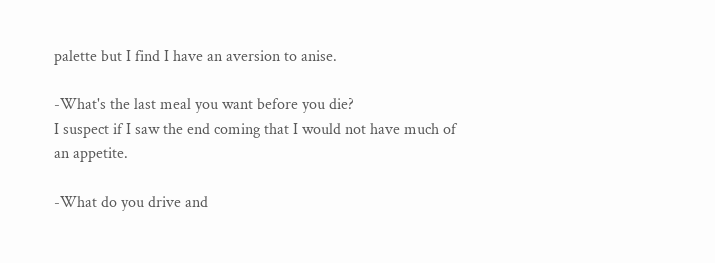palette but I find I have an aversion to anise.

-What's the last meal you want before you die?
I suspect if I saw the end coming that I would not have much of an appetite.

-What do you drive and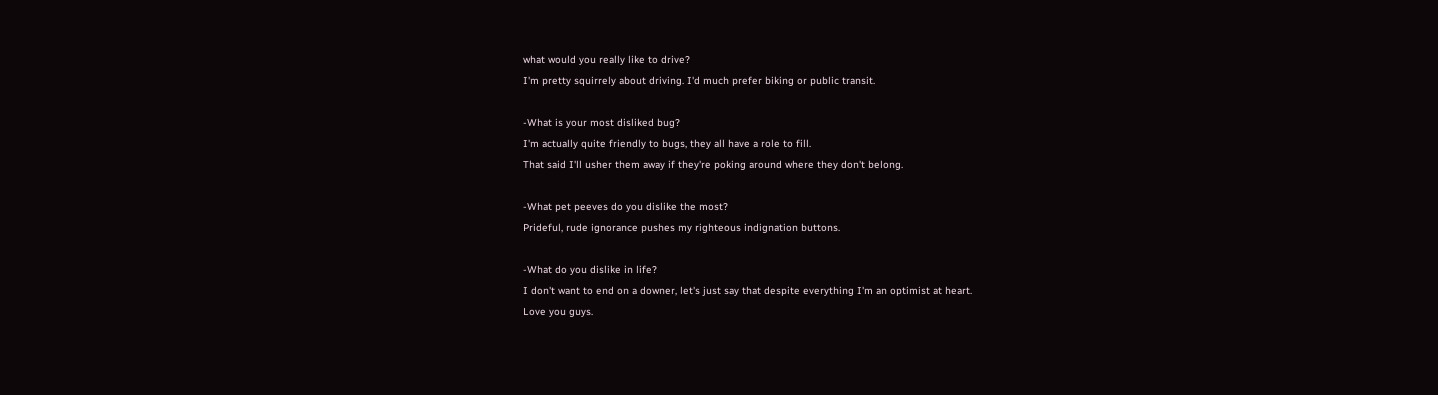what would you really like to drive?
I'm pretty squirrely about driving. I'd much prefer biking or public transit.

-What is your most disliked bug?
I'm actually quite friendly to bugs, they all have a role to fill.
That said I'll usher them away if they're poking around where they don't belong.

-What pet peeves do you dislike the most?
Prideful, rude ignorance pushes my righteous indignation buttons.

-What do you dislike in life?
I don't want to end on a downer, let's just say that despite everything I'm an optimist at heart.
Love you guys.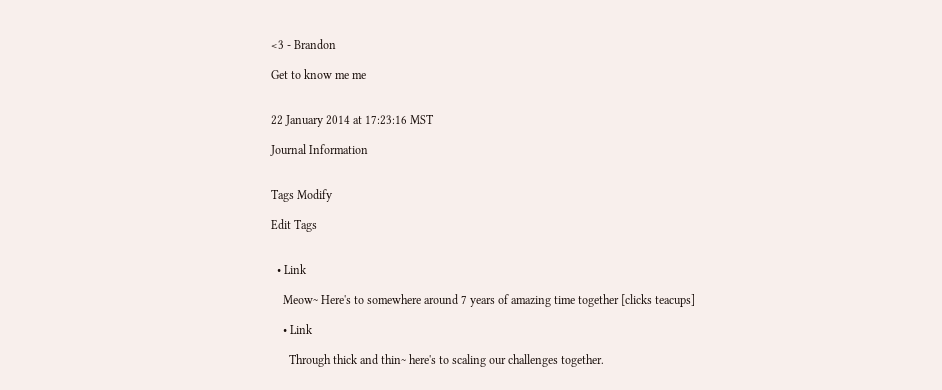<3 - Brandon

Get to know me me


22 January 2014 at 17:23:16 MST

Journal Information


Tags Modify

Edit Tags


  • Link

    Meow~ Here's to somewhere around 7 years of amazing time together [clicks teacups]

    • Link

      Through thick and thin~ here's to scaling our challenges together.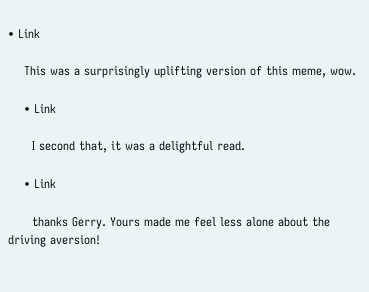• Link

    This was a surprisingly uplifting version of this meme, wow.

    • Link

      I second that, it was a delightful read.

    • Link

      thanks Gerry. Yours made me feel less alone about the driving aversion!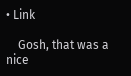• Link

    Gosh, that was a nice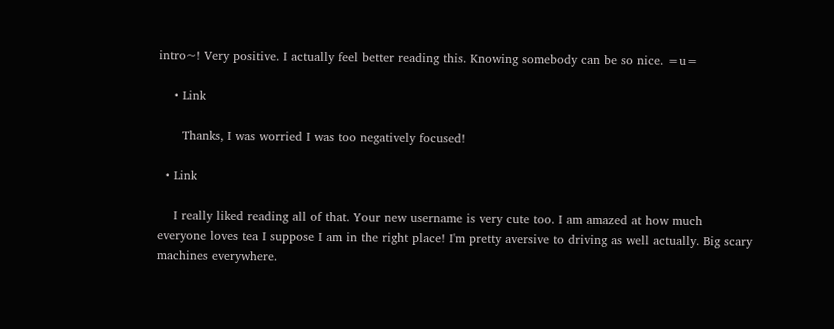intro~! Very positive. I actually feel better reading this. Knowing somebody can be so nice. =u=

    • Link

      Thanks, I was worried I was too negatively focused!

  • Link

    I really liked reading all of that. Your new username is very cute too. I am amazed at how much everyone loves tea I suppose I am in the right place! I'm pretty aversive to driving as well actually. Big scary machines everywhere.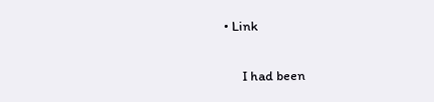• Link

      I had been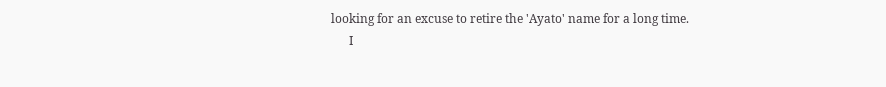looking for an excuse to retire the 'Ayato' name for a long time.
      I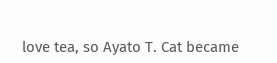love tea, so Ayato T. Cat became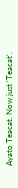Ayato Teacat. Now just 'Teacat'.